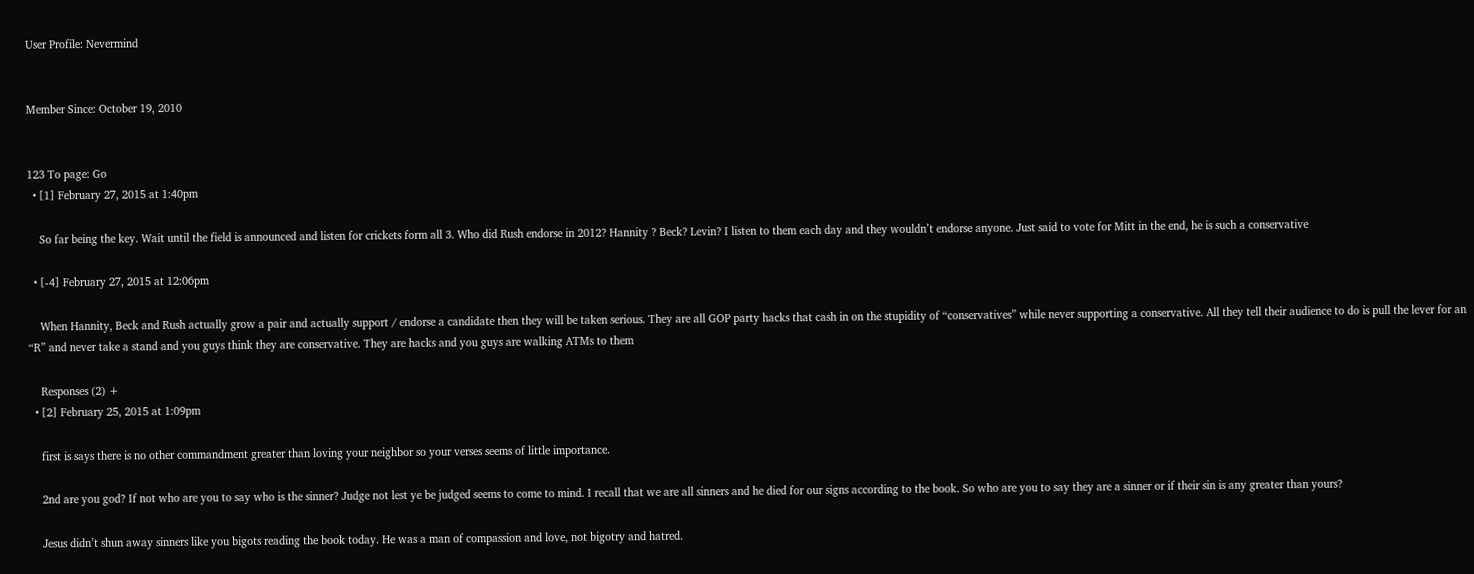User Profile: Nevermind


Member Since: October 19, 2010


123 To page: Go
  • [1] February 27, 2015 at 1:40pm

    So far being the key. Wait until the field is announced and listen for crickets form all 3. Who did Rush endorse in 2012? Hannity ? Beck? Levin? I listen to them each day and they wouldn’t endorse anyone. Just said to vote for Mitt in the end, he is such a conservative

  • [-4] February 27, 2015 at 12:06pm

    When Hannity, Beck and Rush actually grow a pair and actually support / endorse a candidate then they will be taken serious. They are all GOP party hacks that cash in on the stupidity of “conservatives” while never supporting a conservative. All they tell their audience to do is pull the lever for an “R” and never take a stand and you guys think they are conservative. They are hacks and you guys are walking ATMs to them

    Responses (2) +
  • [2] February 25, 2015 at 1:09pm

    first is says there is no other commandment greater than loving your neighbor so your verses seems of little importance.

    2nd are you god? If not who are you to say who is the sinner? Judge not lest ye be judged seems to come to mind. I recall that we are all sinners and he died for our signs according to the book. So who are you to say they are a sinner or if their sin is any greater than yours?

    Jesus didn’t shun away sinners like you bigots reading the book today. He was a man of compassion and love, not bigotry and hatred.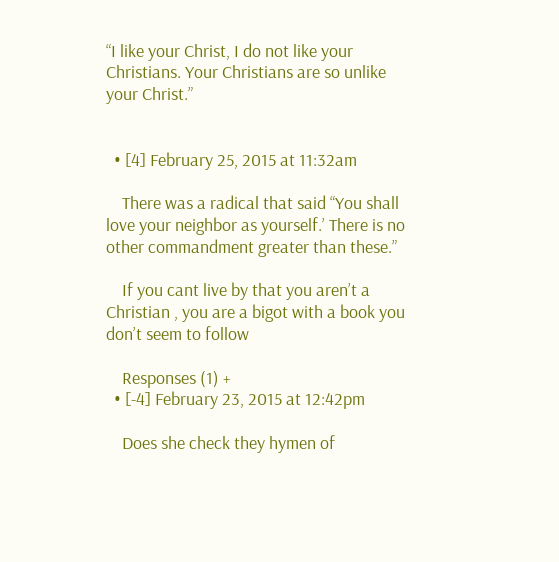“I like your Christ, I do not like your Christians. Your Christians are so unlike your Christ.”


  • [4] February 25, 2015 at 11:32am

    There was a radical that said “You shall love your neighbor as yourself.’ There is no other commandment greater than these.”

    If you cant live by that you aren’t a Christian , you are a bigot with a book you don’t seem to follow

    Responses (1) +
  • [-4] February 23, 2015 at 12:42pm

    Does she check they hymen of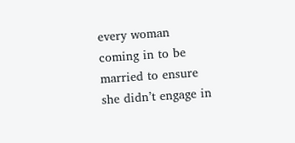every woman coming in to be married to ensure she didn’t engage in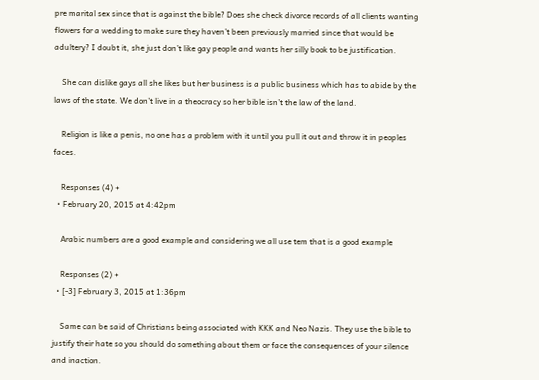pre marital sex since that is against the bible? Does she check divorce records of all clients wanting flowers for a wedding to make sure they haven’t been previously married since that would be adultery? I doubt it, she just don’t like gay people and wants her silly book to be justification.

    She can dislike gays all she likes but her business is a public business which has to abide by the laws of the state. We don’t live in a theocracy so her bible isn’t the law of the land.

    Religion is like a penis, no one has a problem with it until you pull it out and throw it in peoples faces.

    Responses (4) +
  • February 20, 2015 at 4:42pm

    Arabic numbers are a good example and considering we all use tem that is a good example

    Responses (2) +
  • [-3] February 3, 2015 at 1:36pm

    Same can be said of Christians being associated with KKK and Neo Nazis. They use the bible to justify their hate so you should do something about them or face the consequences of your silence and inaction.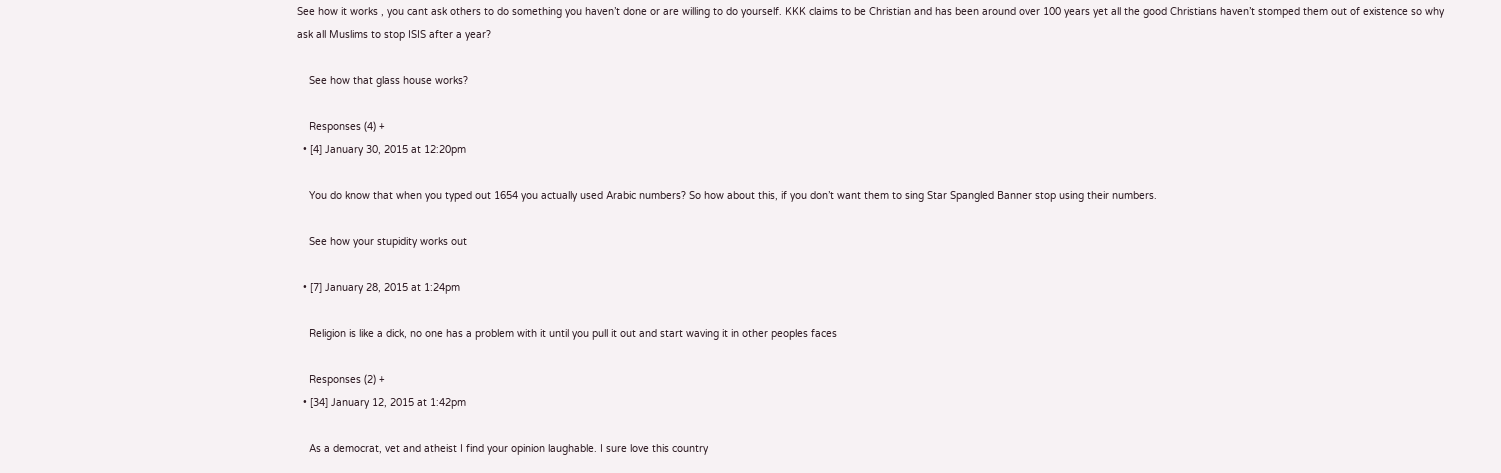See how it works , you cant ask others to do something you haven’t done or are willing to do yourself. KKK claims to be Christian and has been around over 100 years yet all the good Christians haven’t stomped them out of existence so why ask all Muslims to stop ISIS after a year?

    See how that glass house works?

    Responses (4) +
  • [4] January 30, 2015 at 12:20pm

    You do know that when you typed out 1654 you actually used Arabic numbers? So how about this, if you don’t want them to sing Star Spangled Banner stop using their numbers.

    See how your stupidity works out

  • [7] January 28, 2015 at 1:24pm

    Religion is like a dick, no one has a problem with it until you pull it out and start waving it in other peoples faces

    Responses (2) +
  • [34] January 12, 2015 at 1:42pm

    As a democrat, vet and atheist I find your opinion laughable. I sure love this country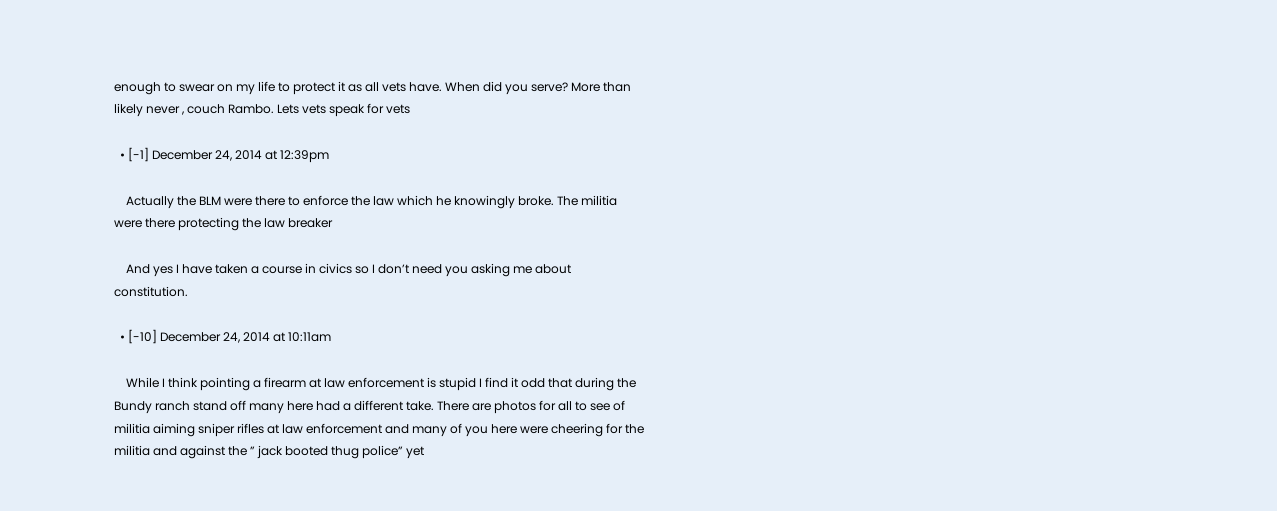enough to swear on my life to protect it as all vets have. When did you serve? More than likely never , couch Rambo. Lets vets speak for vets

  • [-1] December 24, 2014 at 12:39pm

    Actually the BLM were there to enforce the law which he knowingly broke. The militia were there protecting the law breaker

    And yes I have taken a course in civics so I don’t need you asking me about constitution.

  • [-10] December 24, 2014 at 10:11am

    While I think pointing a firearm at law enforcement is stupid I find it odd that during the Bundy ranch stand off many here had a different take. There are photos for all to see of militia aiming sniper rifles at law enforcement and many of you here were cheering for the militia and against the ” jack booted thug police” yet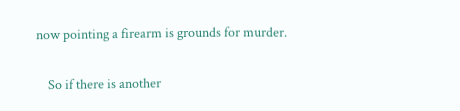now pointing a firearm is grounds for murder.

    So if there is another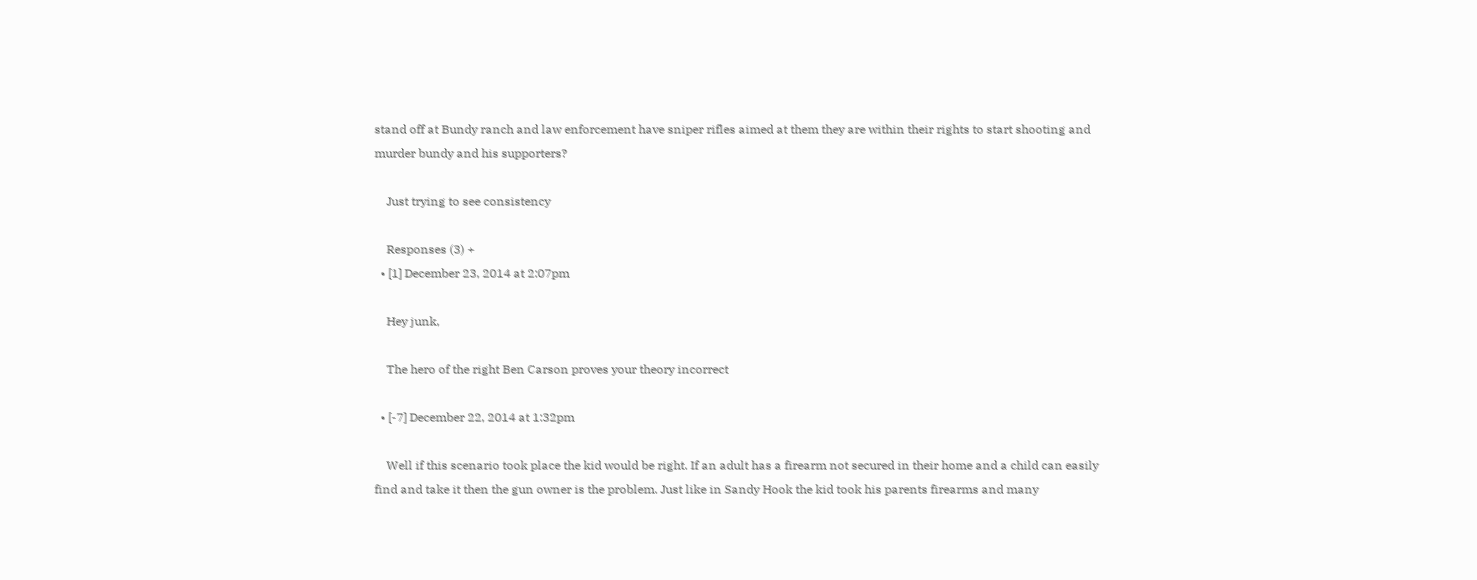stand off at Bundy ranch and law enforcement have sniper rifles aimed at them they are within their rights to start shooting and murder bundy and his supporters?

    Just trying to see consistency

    Responses (3) +
  • [1] December 23, 2014 at 2:07pm

    Hey junk,

    The hero of the right Ben Carson proves your theory incorrect

  • [-7] December 22, 2014 at 1:32pm

    Well if this scenario took place the kid would be right. If an adult has a firearm not secured in their home and a child can easily find and take it then the gun owner is the problem. Just like in Sandy Hook the kid took his parents firearms and many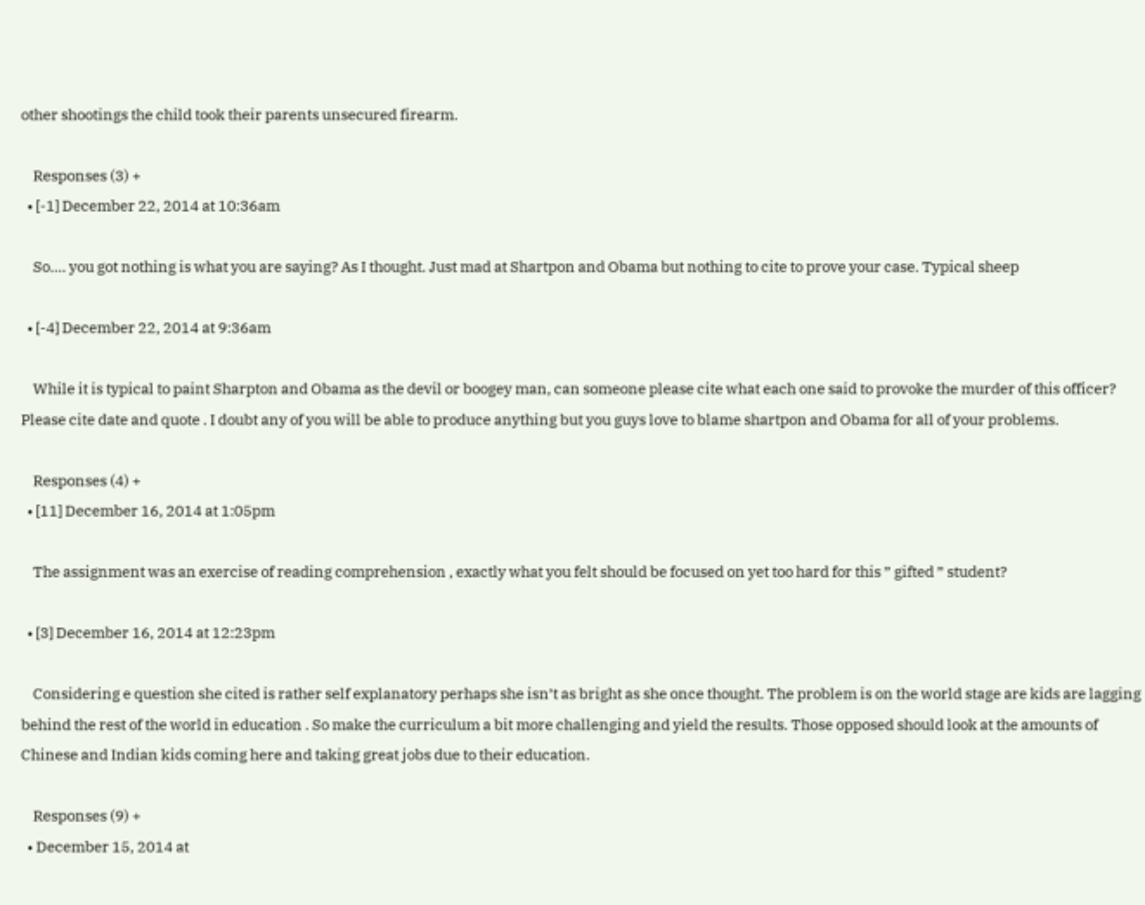other shootings the child took their parents unsecured firearm.

    Responses (3) +
  • [-1] December 22, 2014 at 10:36am

    So…. you got nothing is what you are saying? As I thought. Just mad at Shartpon and Obama but nothing to cite to prove your case. Typical sheep

  • [-4] December 22, 2014 at 9:36am

    While it is typical to paint Sharpton and Obama as the devil or boogey man, can someone please cite what each one said to provoke the murder of this officer? Please cite date and quote . I doubt any of you will be able to produce anything but you guys love to blame shartpon and Obama for all of your problems.

    Responses (4) +
  • [11] December 16, 2014 at 1:05pm

    The assignment was an exercise of reading comprehension , exactly what you felt should be focused on yet too hard for this ” gifted ” student?

  • [3] December 16, 2014 at 12:23pm

    Considering e question she cited is rather self explanatory perhaps she isn’t as bright as she once thought. The problem is on the world stage are kids are lagging behind the rest of the world in education . So make the curriculum a bit more challenging and yield the results. Those opposed should look at the amounts of Chinese and Indian kids coming here and taking great jobs due to their education.

    Responses (9) +
  • December 15, 2014 at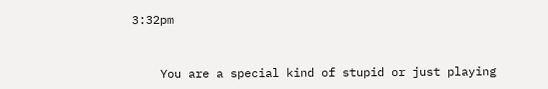3:32pm


    You are a special kind of stupid or just playing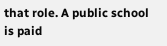that role. A public school is paid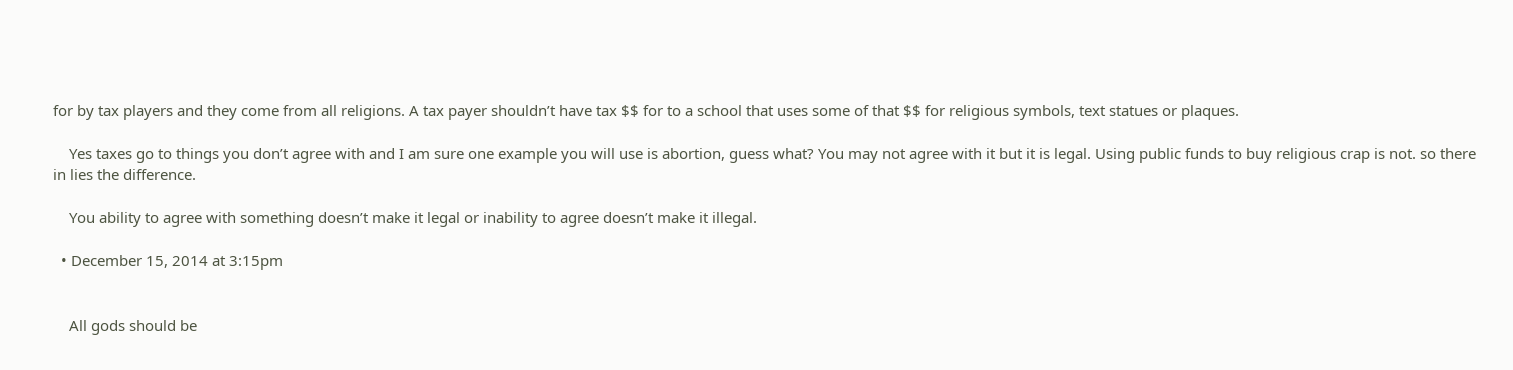for by tax players and they come from all religions. A tax payer shouldn’t have tax $$ for to a school that uses some of that $$ for religious symbols, text statues or plaques.

    Yes taxes go to things you don’t agree with and I am sure one example you will use is abortion, guess what? You may not agree with it but it is legal. Using public funds to buy religious crap is not. so there in lies the difference.

    You ability to agree with something doesn’t make it legal or inability to agree doesn’t make it illegal.

  • December 15, 2014 at 3:15pm


    All gods should be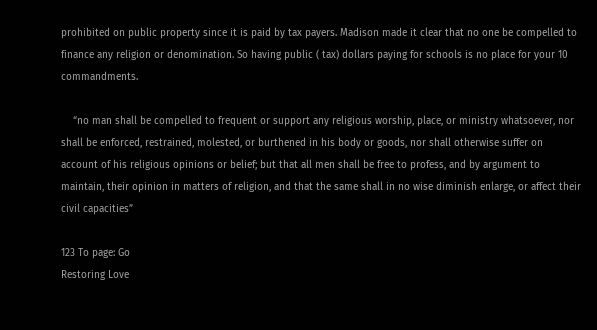prohibited on public property since it is paid by tax payers. Madison made it clear that no one be compelled to finance any religion or denomination. So having public ( tax) dollars paying for schools is no place for your 10 commandments.

    “no man shall be compelled to frequent or support any religious worship, place, or ministry whatsoever, nor shall be enforced, restrained, molested, or burthened in his body or goods, nor shall otherwise suffer on account of his religious opinions or belief; but that all men shall be free to profess, and by argument to maintain, their opinion in matters of religion, and that the same shall in no wise diminish enlarge, or affect their civil capacities”

123 To page: Go
Restoring Love